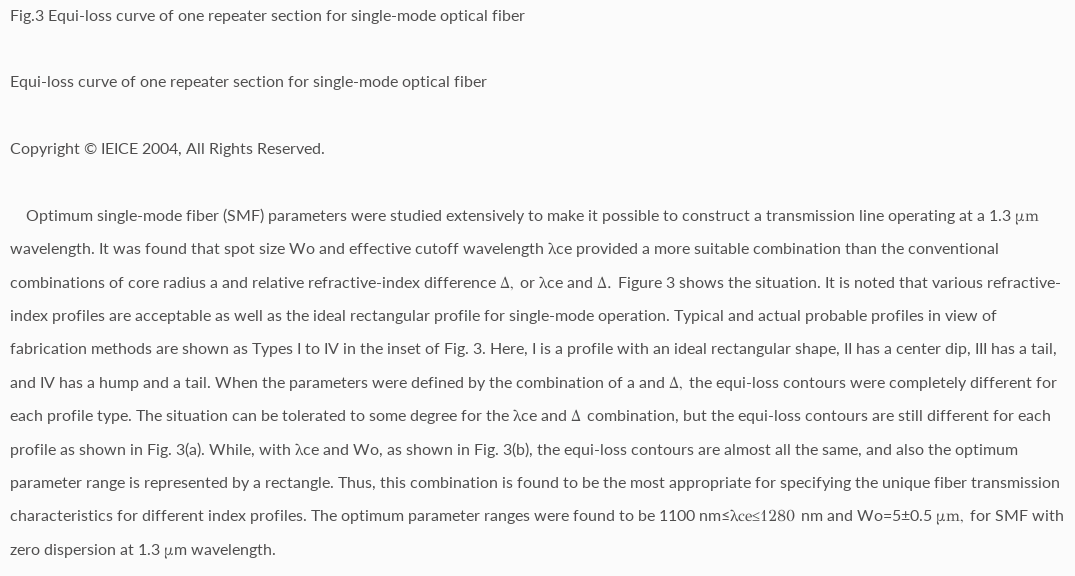Fig.3 Equi-loss curve of one repeater section for single-mode optical fiber

Equi-loss curve of one repeater section for single-mode optical fiber

Copyright © IEICE 2004, All Rights Reserved.

    Optimum single-mode fiber (SMF) parameters were studied extensively to make it possible to construct a transmission line operating at a 1.3 μm wavelength. It was found that spot size Wo and effective cutoff wavelength λce provided a more suitable combination than the conventional combinations of core radius a and relative refractive-index difference Δ, or λce and Δ. Figure 3 shows the situation. It is noted that various refractive-index profiles are acceptable as well as the ideal rectangular profile for single-mode operation. Typical and actual probable profiles in view of fabrication methods are shown as Types I to IV in the inset of Fig. 3. Here, I is a profile with an ideal rectangular shape, II has a center dip, III has a tail, and IV has a hump and a tail. When the parameters were defined by the combination of a and Δ, the equi-loss contours were completely different for each profile type. The situation can be tolerated to some degree for the λce and Δ combination, but the equi-loss contours are still different for each profile as shown in Fig. 3(a). While, with λce and Wo, as shown in Fig. 3(b), the equi-loss contours are almost all the same, and also the optimum parameter range is represented by a rectangle. Thus, this combination is found to be the most appropriate for specifying the unique fiber transmission characteristics for different index profiles. The optimum parameter ranges were found to be 1100 nm≤λce≤1280 nm and Wo=5±0.5 μm, for SMF with zero dispersion at 1.3 μm wavelength.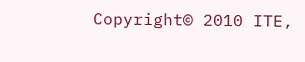Copyright© 2010 ITE,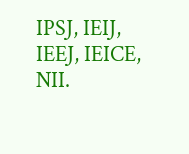IPSJ, IEIJ, IEEJ, IEICE, NII.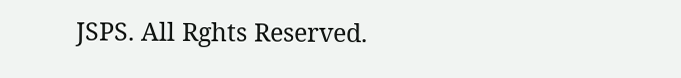JSPS. All Rghts Reserved.